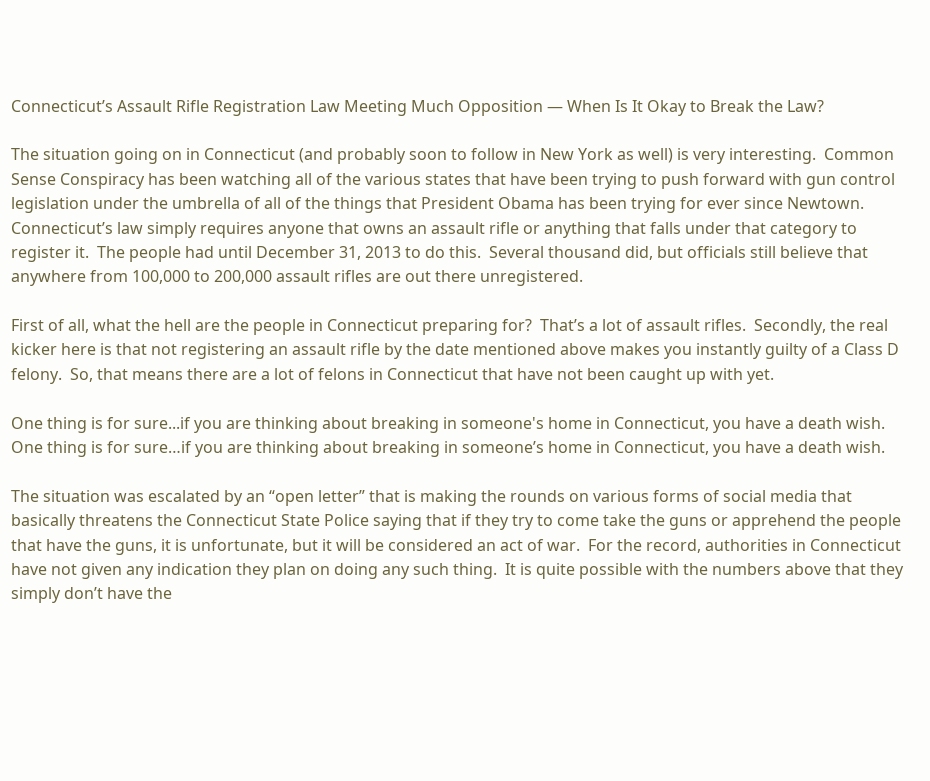Connecticut’s Assault Rifle Registration Law Meeting Much Opposition — When Is It Okay to Break the Law?

The situation going on in Connecticut (and probably soon to follow in New York as well) is very interesting.  Common Sense Conspiracy has been watching all of the various states that have been trying to push forward with gun control legislation under the umbrella of all of the things that President Obama has been trying for ever since Newtown.  Connecticut’s law simply requires anyone that owns an assault rifle or anything that falls under that category to register it.  The people had until December 31, 2013 to do this.  Several thousand did, but officials still believe that anywhere from 100,000 to 200,000 assault rifles are out there unregistered.

First of all, what the hell are the people in Connecticut preparing for?  That’s a lot of assault rifles.  Secondly, the real kicker here is that not registering an assault rifle by the date mentioned above makes you instantly guilty of a Class D felony.  So, that means there are a lot of felons in Connecticut that have not been caught up with yet.

One thing is for sure...if you are thinking about breaking in someone's home in Connecticut, you have a death wish.
One thing is for sure…if you are thinking about breaking in someone’s home in Connecticut, you have a death wish.

The situation was escalated by an “open letter” that is making the rounds on various forms of social media that basically threatens the Connecticut State Police saying that if they try to come take the guns or apprehend the people that have the guns, it is unfortunate, but it will be considered an act of war.  For the record, authorities in Connecticut have not given any indication they plan on doing any such thing.  It is quite possible with the numbers above that they simply don’t have the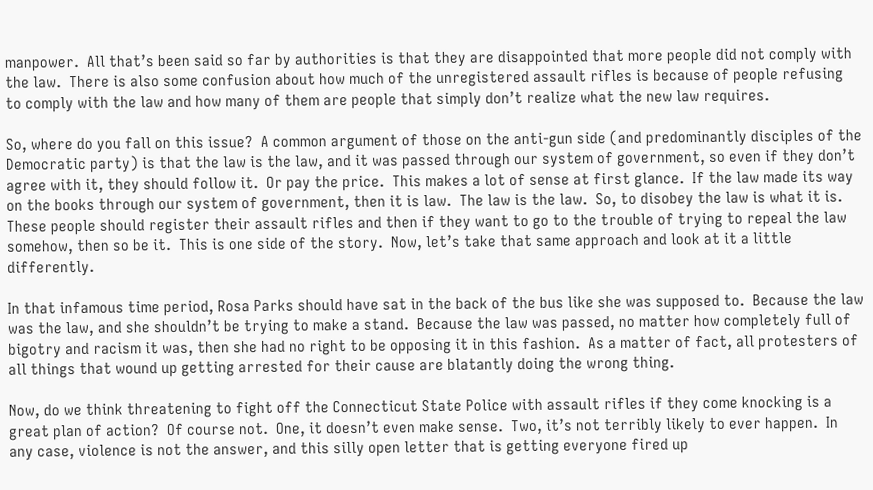manpower.  All that’s been said so far by authorities is that they are disappointed that more people did not comply with the law.  There is also some confusion about how much of the unregistered assault rifles is because of people refusing to comply with the law and how many of them are people that simply don’t realize what the new law requires.

So, where do you fall on this issue?  A common argument of those on the anti-gun side (and predominantly disciples of the Democratic party) is that the law is the law, and it was passed through our system of government, so even if they don’t agree with it, they should follow it.  Or pay the price.  This makes a lot of sense at first glance.  If the law made its way on the books through our system of government, then it is law.  The law is the law.  So, to disobey the law is what it is.  These people should register their assault rifles and then if they want to go to the trouble of trying to repeal the law somehow, then so be it.  This is one side of the story.  Now, let’s take that same approach and look at it a little differently.

In that infamous time period, Rosa Parks should have sat in the back of the bus like she was supposed to.  Because the law was the law, and she shouldn’t be trying to make a stand.  Because the law was passed, no matter how completely full of bigotry and racism it was, then she had no right to be opposing it in this fashion.  As a matter of fact, all protesters of all things that wound up getting arrested for their cause are blatantly doing the wrong thing.

Now, do we think threatening to fight off the Connecticut State Police with assault rifles if they come knocking is a great plan of action?  Of course not.  One, it doesn’t even make sense.  Two, it’s not terribly likely to ever happen.  In any case, violence is not the answer, and this silly open letter that is getting everyone fired up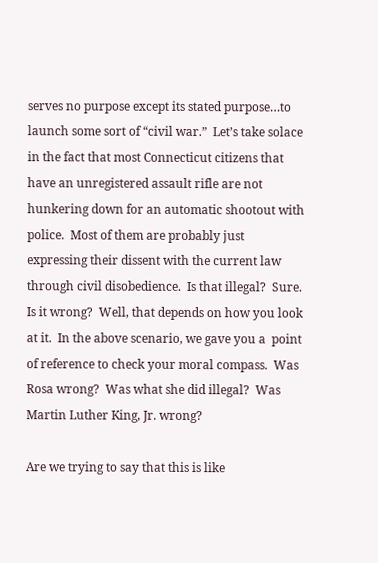serves no purpose except its stated purpose…to launch some sort of “civil war.”  Let’s take solace in the fact that most Connecticut citizens that have an unregistered assault rifle are not hunkering down for an automatic shootout with police.  Most of them are probably just expressing their dissent with the current law through civil disobedience.  Is that illegal?  Sure.  Is it wrong?  Well, that depends on how you look at it.  In the above scenario, we gave you a  point of reference to check your moral compass.  Was Rosa wrong?  Was what she did illegal?  Was Martin Luther King, Jr. wrong?

Are we trying to say that this is like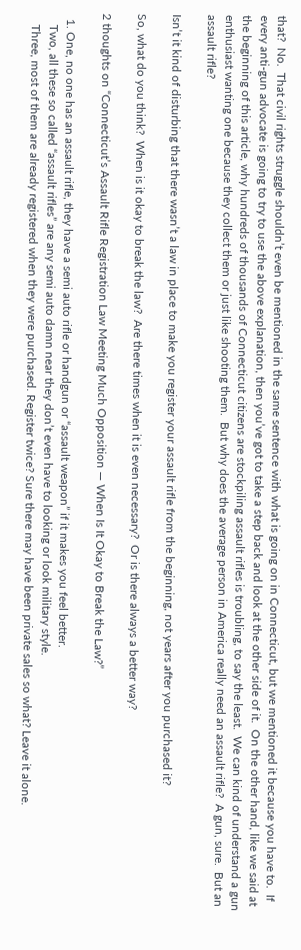that?  No.  That civil rights struggle shouldn’t even be mentioned in the same sentence with what is going on in Connecticut, but we mentioned it because you have to.  If every anti-gun advocate is going to try to use the above explanation, then you’ve got to take a step back and look at the other side of it.  On the other hand, like we said at the beginning of this article, why hundreds of thousands of Connecticut citizens are stockpiling assault rifles is troubling, to say the least.  We can kind of understand a gun enthusiast wanting one because they collect them or just like shooting them.  But why does the average person in America really need an assault rifle?  A gun, sure.  But an assault rifle?

Isn’t it kind of disturbing that there wasn’t a law in place to make you register your assault rifle from the beginning, not years after you purchased it?

So, what do you think?  When is it okay to break the law?  Are there times when it is even necessary?  Or is there always a better way?

2 thoughts on “Connecticut’s Assault Rifle Registration Law Meeting Much Opposition — When Is It Okay to Break the Law?”

  1. One, no one has an assault rifle, they have a semi auto rifle or handgun or “assault weapon” if it makes you feel better.
    Two, all these so called “assault rifles” are any semi auto damn near they don’t even have to looking or look military style.
    Three, most of them are already registered when they were purchased. Register twice? Sure there may have been private sales so what? Leave it alone.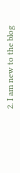2. I am new to the blog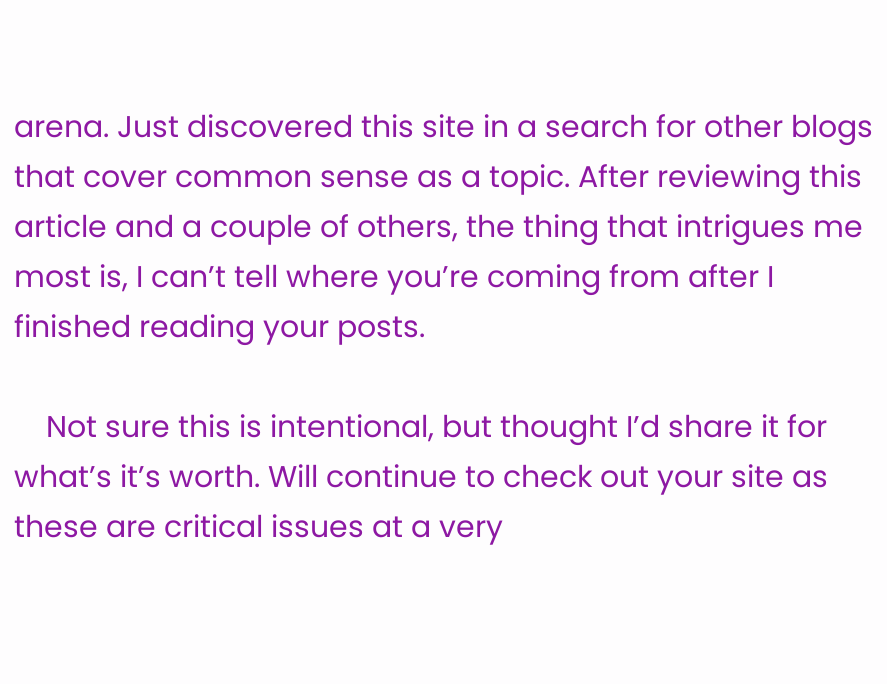arena. Just discovered this site in a search for other blogs that cover common sense as a topic. After reviewing this article and a couple of others, the thing that intrigues me most is, I can’t tell where you’re coming from after I finished reading your posts.

    Not sure this is intentional, but thought I’d share it for what’s it’s worth. Will continue to check out your site as these are critical issues at a very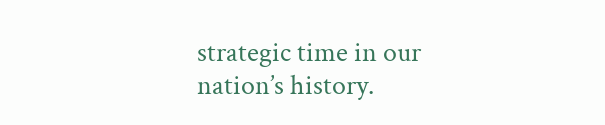strategic time in our nation’s history.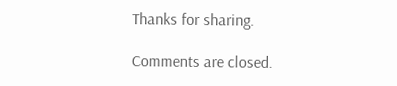Thanks for sharing.

Comments are closed.